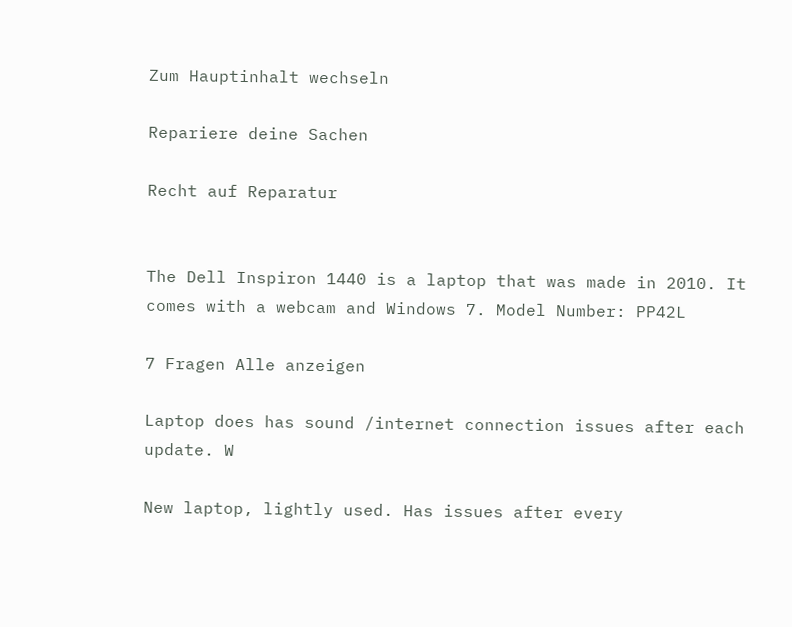Zum Hauptinhalt wechseln

Repariere deine Sachen

Recht auf Reparatur


The Dell Inspiron 1440 is a laptop that was made in 2010. It comes with a webcam and Windows 7. Model Number: PP42L

7 Fragen Alle anzeigen

Laptop does has sound /internet connection issues after each update. W

New laptop, lightly used. Has issues after every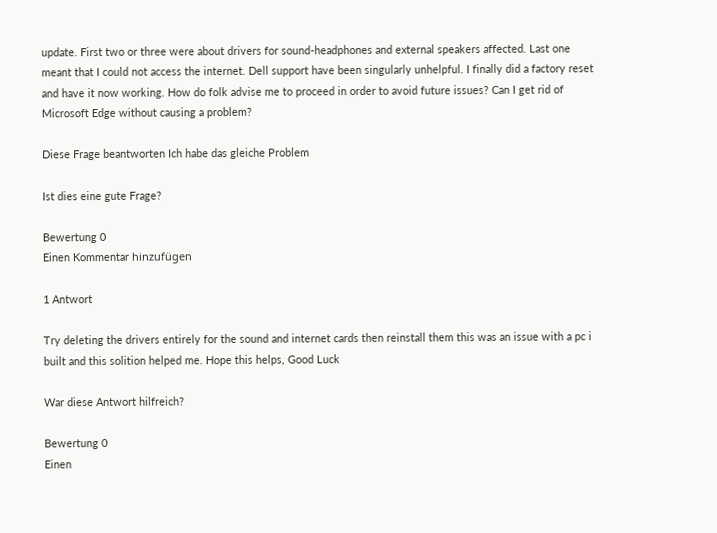update. First two or three were about drivers for sound-headphones and external speakers affected. Last one meant that I could not access the internet. Dell support have been singularly unhelpful. I finally did a factory reset and have it now working. How do folk advise me to proceed in order to avoid future issues? Can I get rid of Microsoft Edge without causing a problem?

Diese Frage beantworten Ich habe das gleiche Problem

Ist dies eine gute Frage?

Bewertung 0
Einen Kommentar hinzufügen

1 Antwort

Try deleting the drivers entirely for the sound and internet cards then reinstall them this was an issue with a pc i built and this solition helped me. Hope this helps, Good Luck

War diese Antwort hilfreich?

Bewertung 0
Einen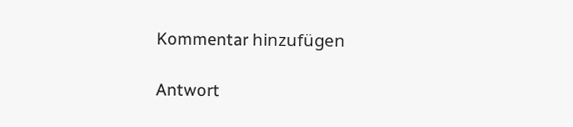Kommentar hinzufügen

Antwort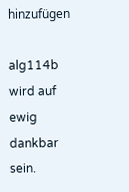hinzufügen

alg114b wird auf ewig dankbar sein.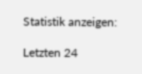Statistik anzeigen:

Letzten 24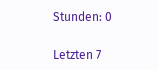Stunden: 0

Letzten 7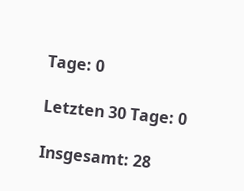Tage: 0

Letzten 30 Tage: 0

Insgesamt: 28